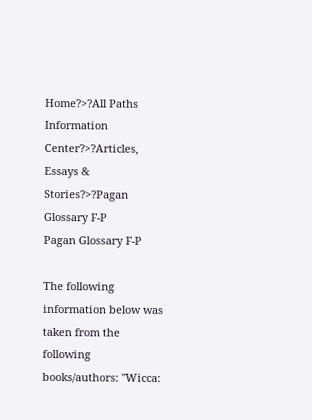Home?>?All Paths Information Center?>?Articles, Essays & Stories?>?Pagan Glossary F-P
Pagan Glossary F-P

The following information below was taken from the following books/authors: "Wicca: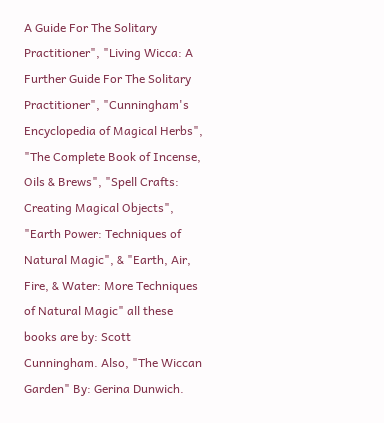A Guide For The Solitary Practitioner", "Living Wicca: A Further Guide For The Solitary Practitioner", "Cunningham's Encyclopedia of Magical Herbs", "The Complete Book of Incense, Oils & Brews", "Spell Crafts: Creating Magical Objects", "Earth Power: Techniques of Natural Magic", & "Earth, Air, Fire, & Water: More Techniques of Natural Magic" all these books are by: Scott Cunningham. Also, "The Wiccan Garden" By: Gerina Dunwich.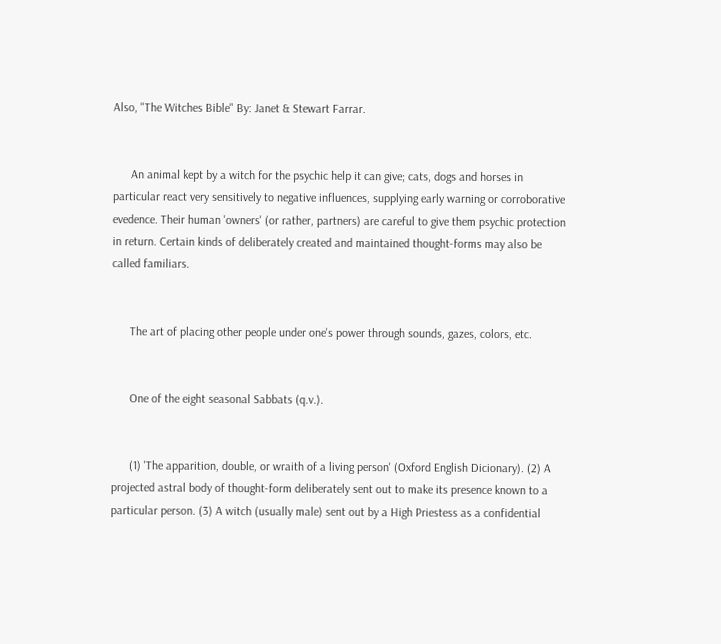Also, "The Witches Bible" By: Janet & Stewart Farrar.


      An animal kept by a witch for the psychic help it can give; cats, dogs and horses in particular react very sensitively to negative influences, supplying early warning or corroborative evedence. Their human 'owners' (or rather, partners) are careful to give them psychic protection in return. Certain kinds of deliberately created and maintained thought-forms may also be called familiars.


      The art of placing other people under one's power through sounds, gazes, colors, etc.


      One of the eight seasonal Sabbats (q.v.).


      (1) 'The apparition, double, or wraith of a living person' (Oxford English Dicionary). (2) A projected astral body of thought-form deliberately sent out to make its presence known to a particular person. (3) A witch (usually male) sent out by a High Priestess as a confidential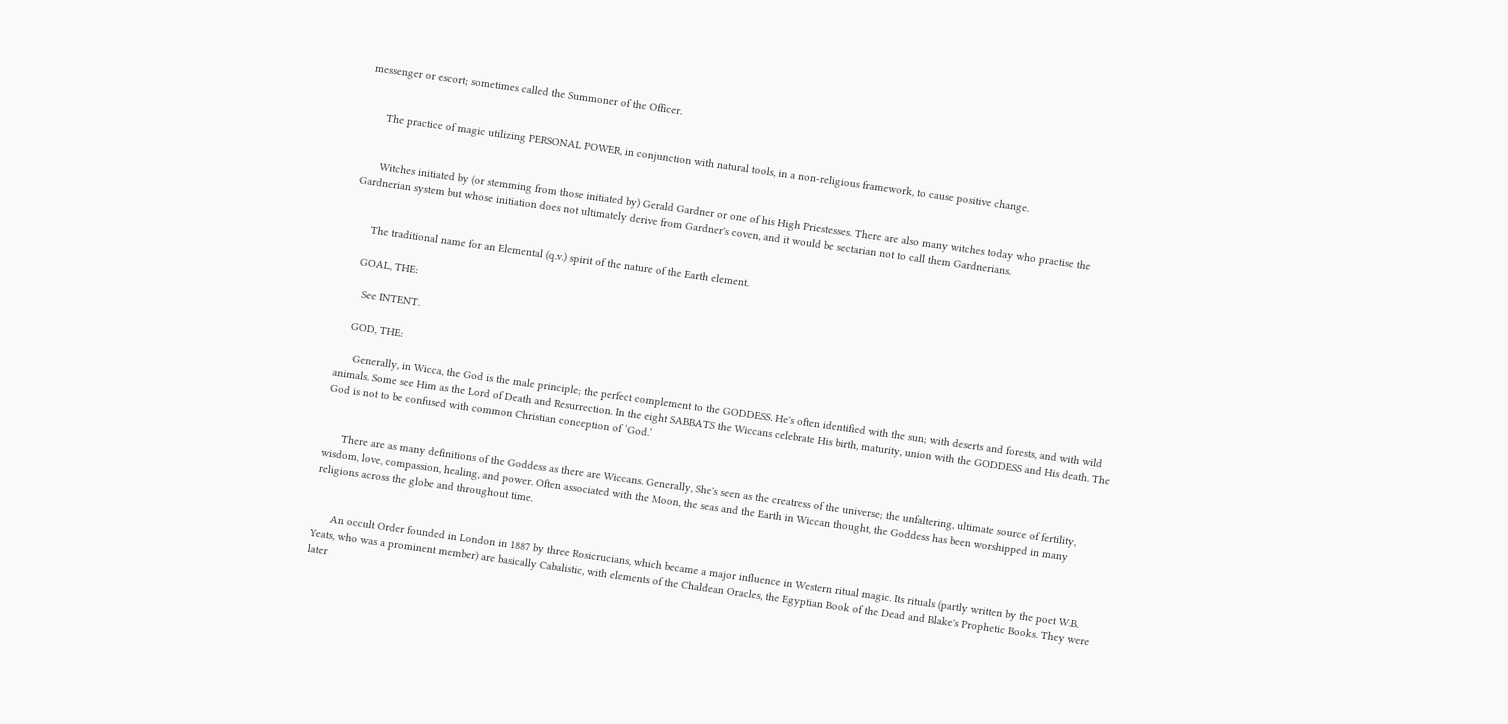messenger or escort; sometimes called the Summoner of the Officer.


      The practice of magic utilizing PERSONAL POWER, in conjunction with natural tools, in a non-religious framework, to cause positive change.


      Witches initiated by (or stemming from those initiated by) Gerald Gardner or one of his High Priestesses. There are also many witches today who practise the Gardnerian system but whose initiation does not ultimately derive from Gardner's coven, and it would be sectarian not to call them Gardnerians.


      The traditional name for an Elemental (q.v.) spirit of the nature of the Earth element.

    GOAL, THE:

      See INTENT.

    GOD, THE:

      Generally, in Wicca, the God is the male principle; the perfect complement to the GODDESS. He's often identified with the sun; with deserts and forests, and with wild animals. Some see Him as the Lord of Death and Resurrection. In the eight SABBATS the Wiccans celebrate His birth, maturity, union with the GODDESS and His death. The God is not to be confused with common Christian conception of ‘God.’


      There are as many definitions of the Goddess as there are Wiccans. Generally, She's seen as the creatress of the universe; the unfaltering, ultimate source of fertility, wisdom, love, compassion, healing, and power. Often associated with the Moon, the seas and the Earth in Wiccan thought, the Goddess has been worshipped in many religions across the globe and throughout time.


      An occult Order founded in London in 1887 by three Rosicrucians, which became a major influence in Western ritual magic. Its rituals (partly written by the poet W.B. Yeats, who was a prominent member) are basically Cabalistic, with elements of the Chaldean Oracles, the Egyptian Book of the Dead and Blake's Prophetic Books. They were later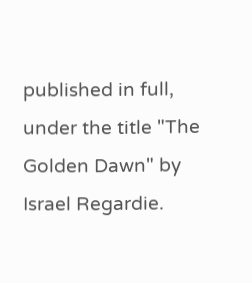published in full, under the title "The Golden Dawn" by Israel Regardie.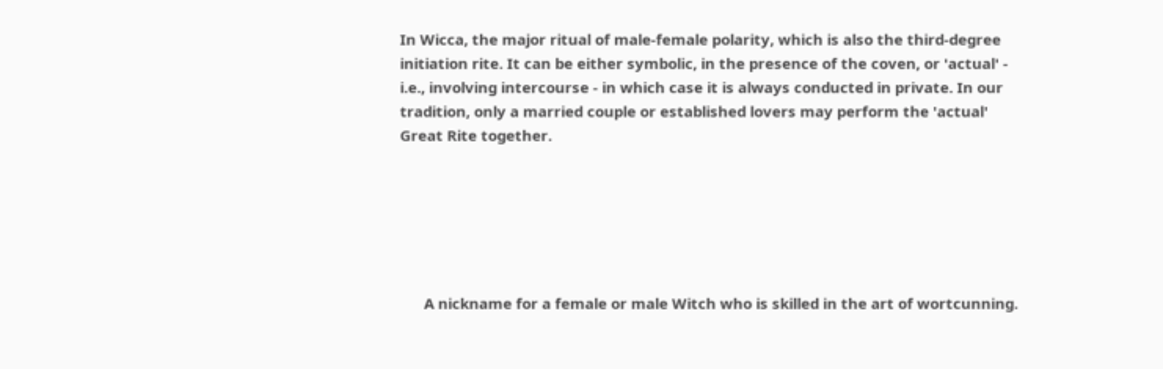In Wicca, the major ritual of male-female polarity, which is also the third-degree initiation rite. It can be either symbolic, in the presence of the coven, or 'actual' - i.e., involving intercourse - in which case it is always conducted in private. In our tradition, only a married couple or established lovers may perform the 'actual' Great Rite together.






      A nickname for a female or male Witch who is skilled in the art of wortcunning.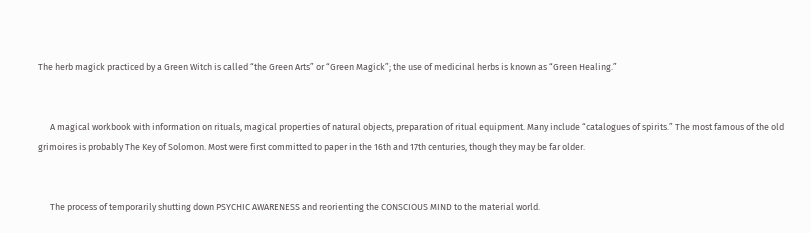The herb magick practiced by a Green Witch is called “the Green Arts” or “Green Magick”; the use of medicinal herbs is known as “Green Healing.”


      A magical workbook with information on rituals, magical properties of natural objects, preparation of ritual equipment. Many include “catalogues of spirits.” The most famous of the old grimoires is probably The Key of Solomon. Most were first committed to paper in the 16th and 17th centuries, though they may be far older.


      The process of temporarily shutting down PSYCHIC AWARENESS and reorienting the CONSCIOUS MIND to the material world.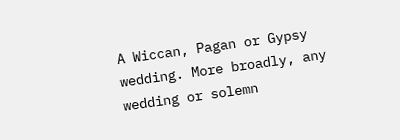A Wiccan, Pagan or Gypsy wedding. More broadly, any wedding or solemn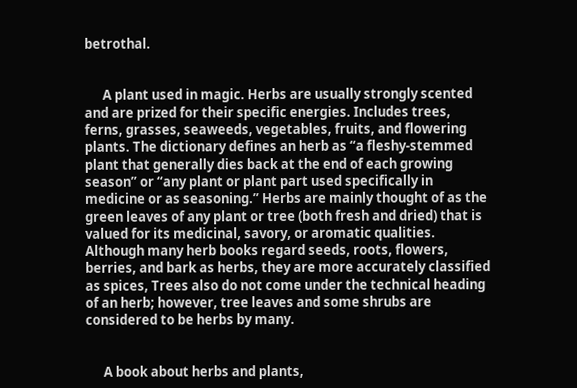betrothal.


      A plant used in magic. Herbs are usually strongly scented and are prized for their specific energies. Includes trees, ferns, grasses, seaweeds, vegetables, fruits, and flowering plants. The dictionary defines an herb as “a fleshy-stemmed plant that generally dies back at the end of each growing season” or “any plant or plant part used specifically in medicine or as seasoning.” Herbs are mainly thought of as the green leaves of any plant or tree (both fresh and dried) that is valued for its medicinal, savory, or aromatic qualities. Although many herb books regard seeds, roots, flowers, berries, and bark as herbs, they are more accurately classified as spices, Trees also do not come under the technical heading of an herb; however, tree leaves and some shrubs are considered to be herbs by many.


      A book about herbs and plants,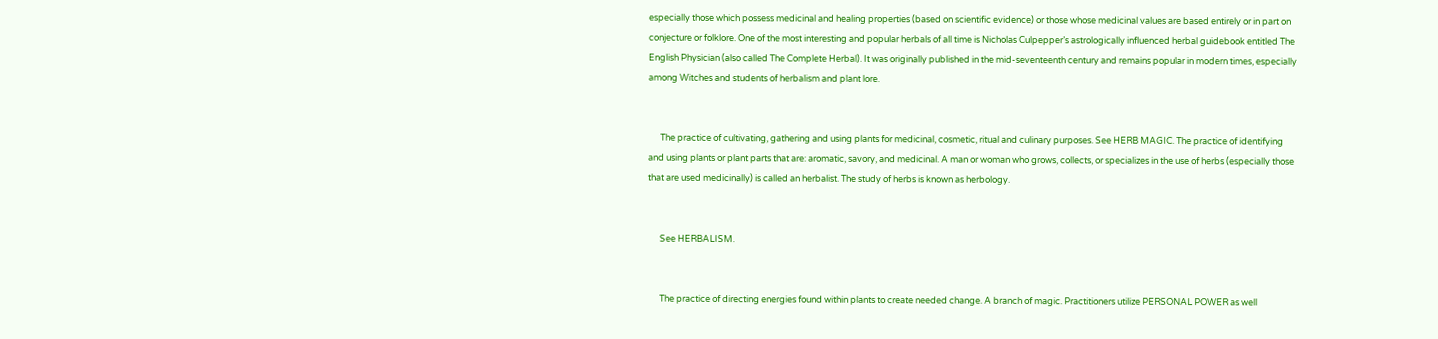especially those which possess medicinal and healing properties (based on scientific evidence) or those whose medicinal values are based entirely or in part on conjecture or folklore. One of the most interesting and popular herbals of all time is Nicholas Culpepper’s astrologically influenced herbal guidebook entitled The English Physician (also called The Complete Herbal). It was originally published in the mid-seventeenth century and remains popular in modern times, especially among Witches and students of herbalism and plant lore.


      The practice of cultivating, gathering and using plants for medicinal, cosmetic, ritual and culinary purposes. See HERB MAGIC. The practice of identifying and using plants or plant parts that are: aromatic, savory, and medicinal. A man or woman who grows, collects, or specializes in the use of herbs (especially those that are used medicinally) is called an herbalist. The study of herbs is known as herbology.


      See HERBALISM.


      The practice of directing energies found within plants to create needed change. A branch of magic. Practitioners utilize PERSONAL POWER as well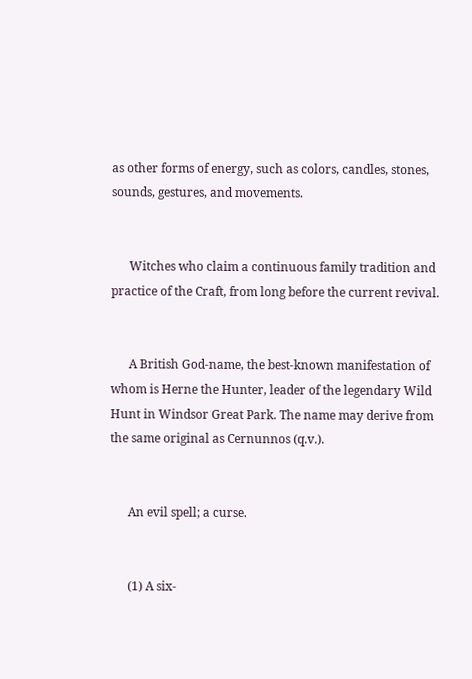as other forms of energy, such as colors, candles, stones, sounds, gestures, and movements.


      Witches who claim a continuous family tradition and practice of the Craft, from long before the current revival.


      A British God-name, the best-known manifestation of whom is Herne the Hunter, leader of the legendary Wild Hunt in Windsor Great Park. The name may derive from the same original as Cernunnos (q.v.).


      An evil spell; a curse.


      (1) A six-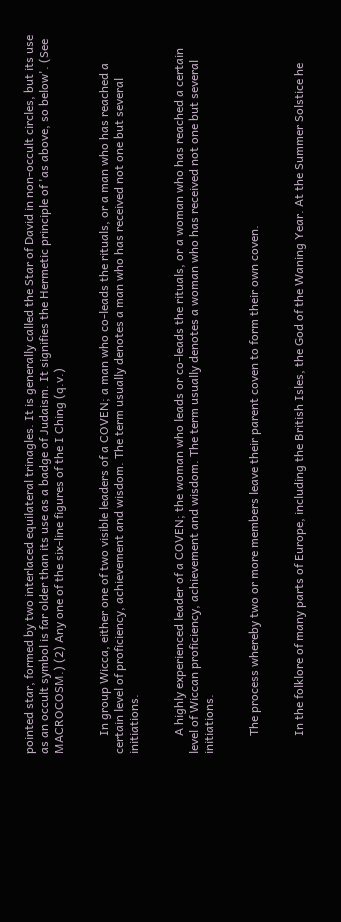pointed star, formed by two interlaced equilateral trinagles. It is generally called the Star of David in non-occult circles, but its use as an occult symbol is far older than its use as a badge of Judaism. It signifies the Hermetic principle of 'as above, so below'. (See MACROCOSM.) (2) Any one of the six-line figures of the I Ching (q.v.)


      In group Wicca, either one of two visible leaders of a COVEN; a man who co-leads the rituals, or a man who has reached a certain level of proficiency, achievement and wisdom. The term usually denotes a man who has received not one but several initiations.


      A highly experienced leader of a COVEN; the woman who leads or co-leads the rituals, or a woman who has reached a certain level of Wiccan proficiency, achievement and wisdom. The term usually denotes a woman who has received not one but several initiations.


      The process whereby two or more members leave their parent coven to form their own coven.


      In the folklore of many parts of Europe, including the British Isles, the God of the Waning Year. At the Summer Solstice he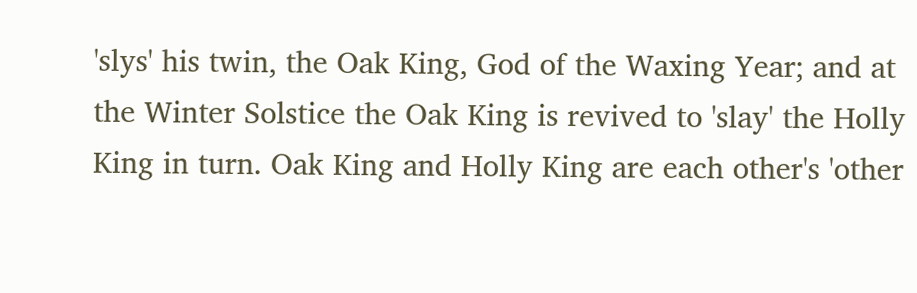'slys' his twin, the Oak King, God of the Waxing Year; and at the Winter Solstice the Oak King is revived to 'slay' the Holly King in turn. Oak King and Holly King are each other's 'other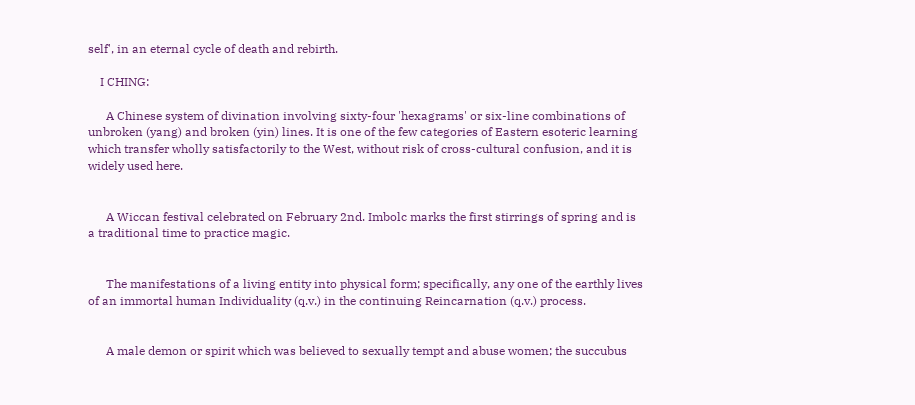self', in an eternal cycle of death and rebirth.

    I CHING:

      A Chinese system of divination involving sixty-four 'hexagrams' or six-line combinations of unbroken (yang) and broken (yin) lines. It is one of the few categories of Eastern esoteric learning which transfer wholly satisfactorily to the West, without risk of cross-cultural confusion, and it is widely used here.


      A Wiccan festival celebrated on February 2nd. Imbolc marks the first stirrings of spring and is a traditional time to practice magic.


      The manifestations of a living entity into physical form; specifically, any one of the earthly lives of an immortal human Individuality (q.v.) in the continuing Reincarnation (q.v.) process.


      A male demon or spirit which was believed to sexually tempt and abuse women; the succubus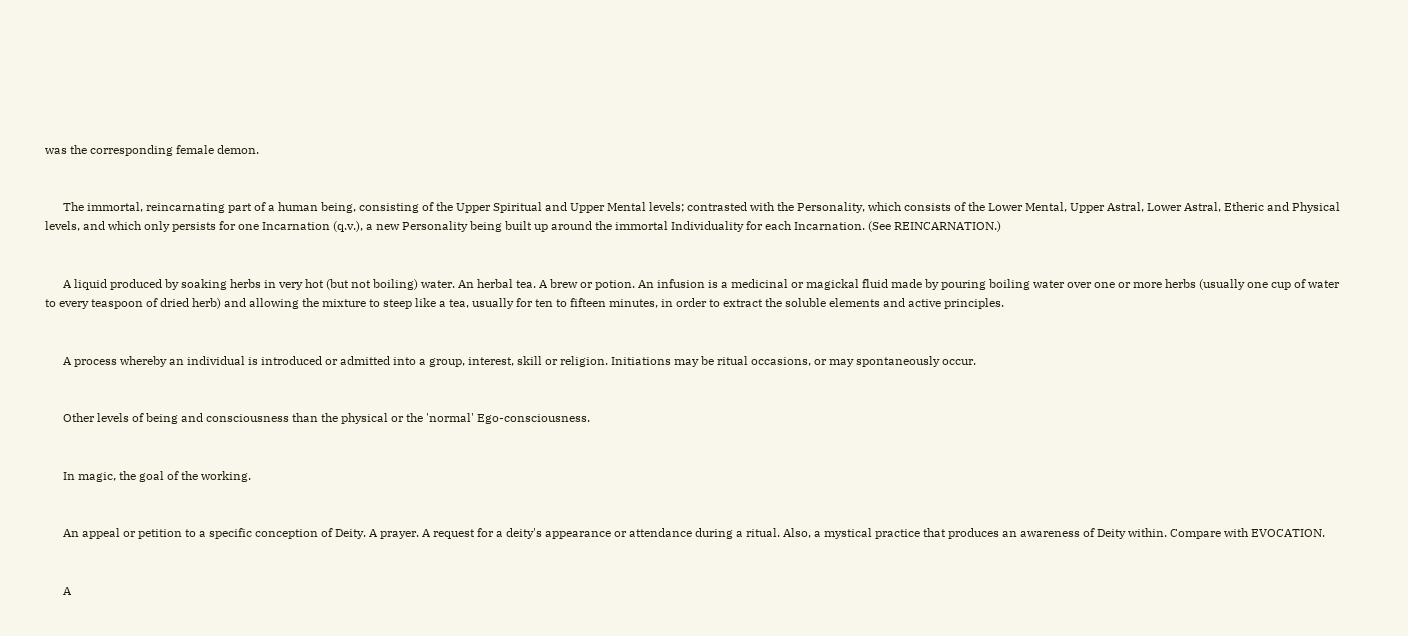was the corresponding female demon.


      The immortal, reincarnating part of a human being, consisting of the Upper Spiritual and Upper Mental levels; contrasted with the Personality, which consists of the Lower Mental, Upper Astral, Lower Astral, Etheric and Physical levels, and which only persists for one Incarnation (q.v.), a new Personality being built up around the immortal Individuality for each Incarnation. (See REINCARNATION.)


      A liquid produced by soaking herbs in very hot (but not boiling) water. An herbal tea. A brew or potion. An infusion is a medicinal or magickal fluid made by pouring boiling water over one or more herbs (usually one cup of water to every teaspoon of dried herb) and allowing the mixture to steep like a tea, usually for ten to fifteen minutes, in order to extract the soluble elements and active principles.


      A process whereby an individual is introduced or admitted into a group, interest, skill or religion. Initiations may be ritual occasions, or may spontaneously occur.


      Other levels of being and consciousness than the physical or the 'normal' Ego-consciousness.


      In magic, the goal of the working.


      An appeal or petition to a specific conception of Deity. A prayer. A request for a deity's appearance or attendance during a ritual. Also, a mystical practice that produces an awareness of Deity within. Compare with EVOCATION.


      A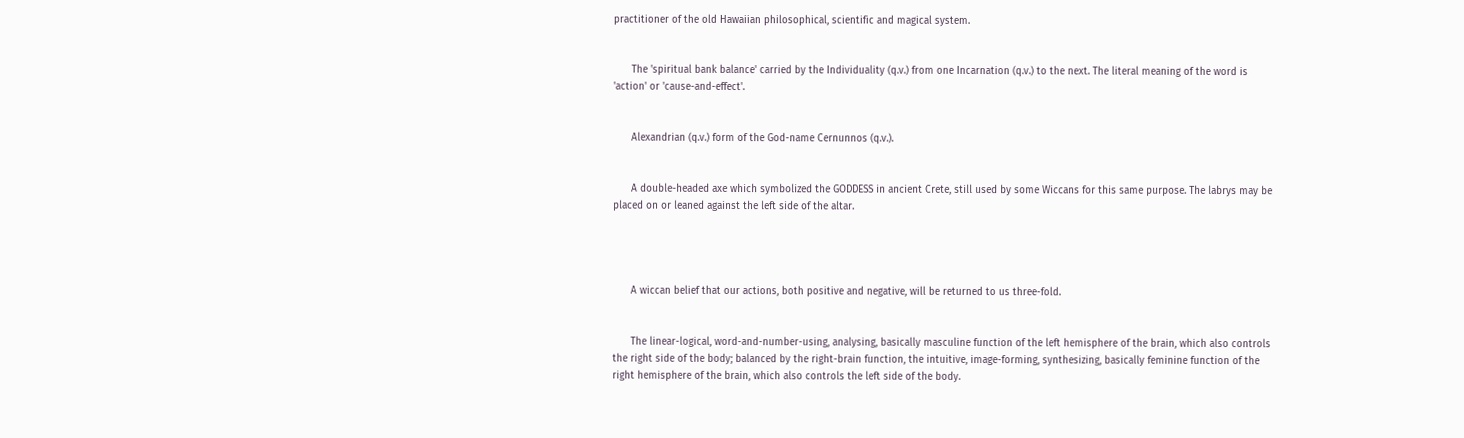practitioner of the old Hawaiian philosophical, scientific and magical system.


      The 'spiritual bank balance' carried by the Individuality (q.v.) from one Incarnation (q.v.) to the next. The literal meaning of the word is 'action' or 'cause-and-effect'.


      Alexandrian (q.v.) form of the God-name Cernunnos (q.v.).


      A double-headed axe which symbolized the GODDESS in ancient Crete, still used by some Wiccans for this same purpose. The labrys may be placed on or leaned against the left side of the altar.




      A wiccan belief that our actions, both positive and negative, will be returned to us three-fold.


      The linear-logical, word-and-number-using, analysing, basically masculine function of the left hemisphere of the brain, which also controls the right side of the body; balanced by the right-brain function, the intuitive, image-forming, synthesizing, basically feminine function of the right hemisphere of the brain, which also controls the left side of the body.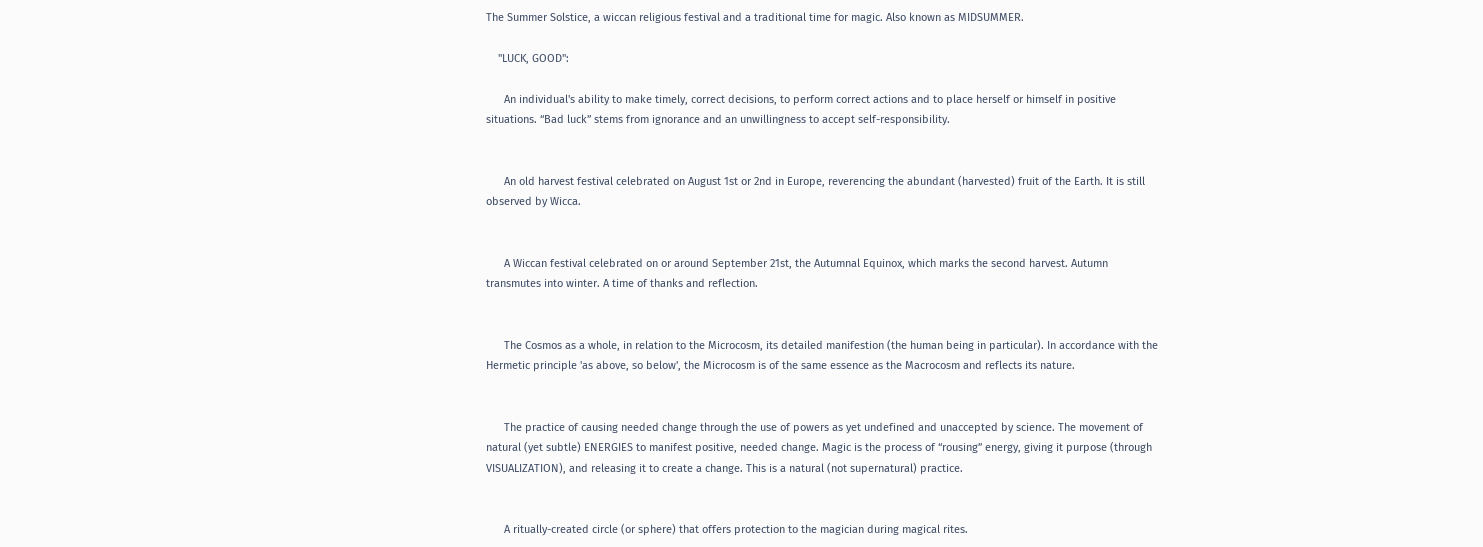The Summer Solstice, a wiccan religious festival and a traditional time for magic. Also known as MIDSUMMER.

    "LUCK, GOOD":

      An individual's ability to make timely, correct decisions, to perform correct actions and to place herself or himself in positive situations. “Bad luck” stems from ignorance and an unwillingness to accept self-responsibility.


      An old harvest festival celebrated on August 1st or 2nd in Europe, reverencing the abundant (harvested) fruit of the Earth. It is still observed by Wicca.


      A Wiccan festival celebrated on or around September 21st, the Autumnal Equinox, which marks the second harvest. Autumn transmutes into winter. A time of thanks and reflection.


      The Cosmos as a whole, in relation to the Microcosm, its detailed manifestion (the human being in particular). In accordance with the Hermetic principle 'as above, so below', the Microcosm is of the same essence as the Macrocosm and reflects its nature.


      The practice of causing needed change through the use of powers as yet undefined and unaccepted by science. The movement of natural (yet subtle) ENERGIES to manifest positive, needed change. Magic is the process of “rousing” energy, giving it purpose (through VISUALIZATION), and releasing it to create a change. This is a natural (not supernatural) practice.


      A ritually-created circle (or sphere) that offers protection to the magician during magical rites.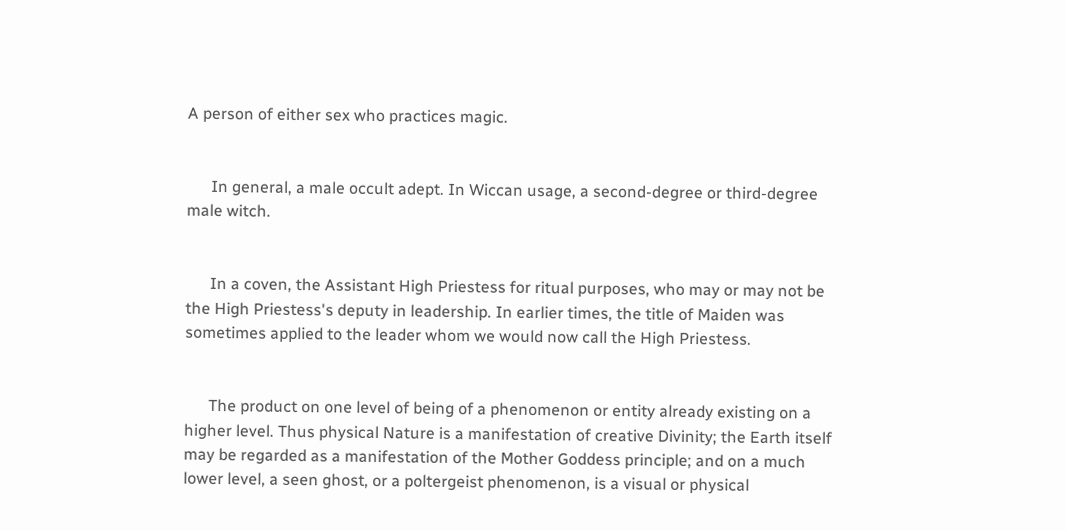A person of either sex who practices magic.


      In general, a male occult adept. In Wiccan usage, a second-degree or third-degree male witch.


      In a coven, the Assistant High Priestess for ritual purposes, who may or may not be the High Priestess's deputy in leadership. In earlier times, the title of Maiden was sometimes applied to the leader whom we would now call the High Priestess.


      The product on one level of being of a phenomenon or entity already existing on a higher level. Thus physical Nature is a manifestation of creative Divinity; the Earth itself may be regarded as a manifestation of the Mother Goddess principle; and on a much lower level, a seen ghost, or a poltergeist phenomenon, is a visual or physical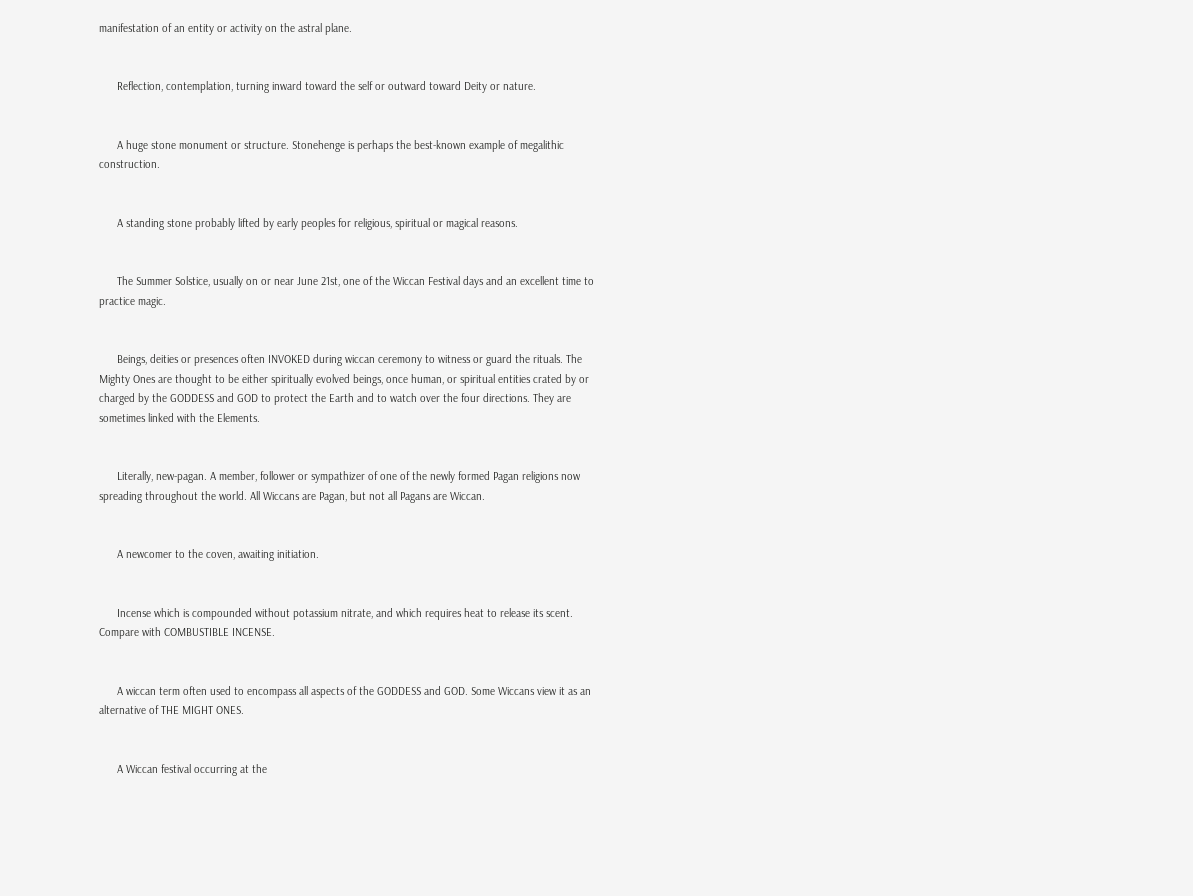manifestation of an entity or activity on the astral plane.


      Reflection, contemplation, turning inward toward the self or outward toward Deity or nature.


      A huge stone monument or structure. Stonehenge is perhaps the best-known example of megalithic construction.


      A standing stone probably lifted by early peoples for religious, spiritual or magical reasons.


      The Summer Solstice, usually on or near June 21st, one of the Wiccan Festival days and an excellent time to practice magic.


      Beings, deities or presences often INVOKED during wiccan ceremony to witness or guard the rituals. The Mighty Ones are thought to be either spiritually evolved beings, once human, or spiritual entities crated by or charged by the GODDESS and GOD to protect the Earth and to watch over the four directions. They are sometimes linked with the Elements.


      Literally, new-pagan. A member, follower or sympathizer of one of the newly formed Pagan religions now spreading throughout the world. All Wiccans are Pagan, but not all Pagans are Wiccan.


      A newcomer to the coven, awaiting initiation.


      Incense which is compounded without potassium nitrate, and which requires heat to release its scent. Compare with COMBUSTIBLE INCENSE.


      A wiccan term often used to encompass all aspects of the GODDESS and GOD. Some Wiccans view it as an alternative of THE MIGHT ONES.


      A Wiccan festival occurring at the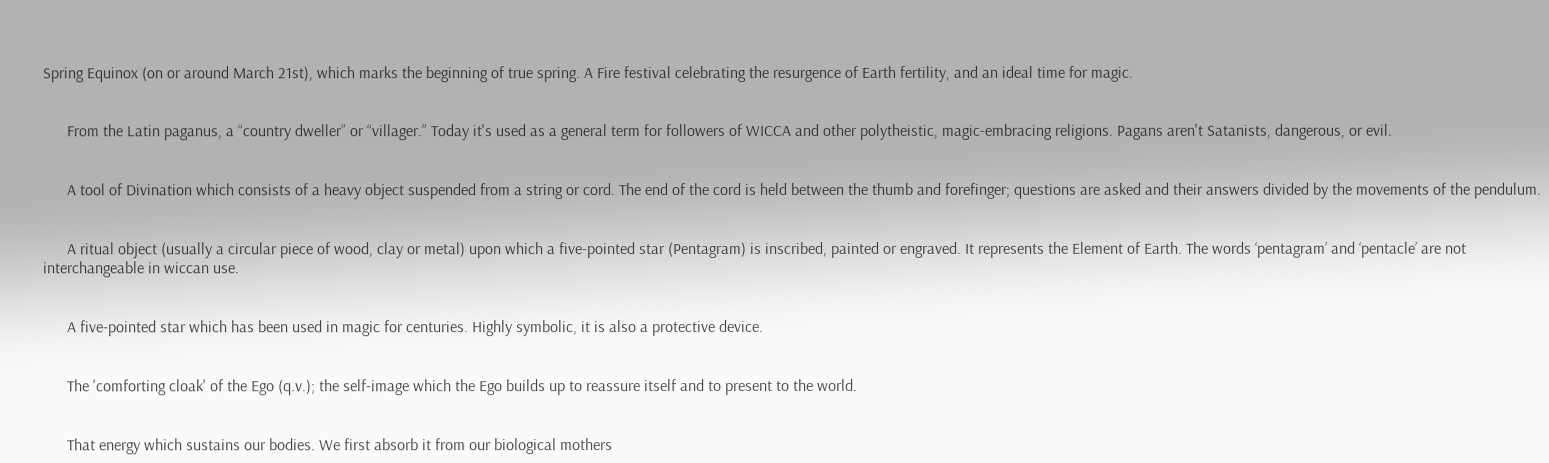Spring Equinox (on or around March 21st), which marks the beginning of true spring. A Fire festival celebrating the resurgence of Earth fertility, and an ideal time for magic.


      From the Latin paganus, a “country dweller” or “villager.” Today it's used as a general term for followers of WICCA and other polytheistic, magic-embracing religions. Pagans aren't Satanists, dangerous, or evil.


      A tool of Divination which consists of a heavy object suspended from a string or cord. The end of the cord is held between the thumb and forefinger; questions are asked and their answers divided by the movements of the pendulum.


      A ritual object (usually a circular piece of wood, clay or metal) upon which a five-pointed star (Pentagram) is inscribed, painted or engraved. It represents the Element of Earth. The words ‘pentagram’ and ‘pentacle’ are not interchangeable in wiccan use.


      A five-pointed star which has been used in magic for centuries. Highly symbolic, it is also a protective device.


      The 'comforting cloak' of the Ego (q.v.); the self-image which the Ego builds up to reassure itself and to present to the world.


      That energy which sustains our bodies. We first absorb it from our biological mothers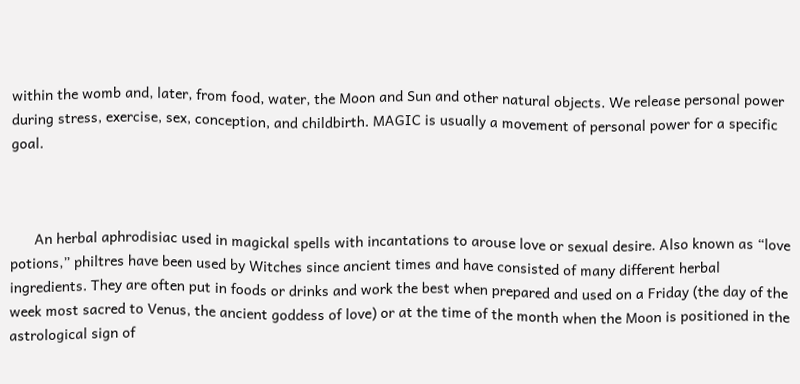within the womb and, later, from food, water, the Moon and Sun and other natural objects. We release personal power during stress, exercise, sex, conception, and childbirth. MAGIC is usually a movement of personal power for a specific goal.



      An herbal aphrodisiac used in magickal spells with incantations to arouse love or sexual desire. Also known as “love potions,” philtres have been used by Witches since ancient times and have consisted of many different herbal ingredients. They are often put in foods or drinks and work the best when prepared and used on a Friday (the day of the week most sacred to Venus, the ancient goddess of love) or at the time of the month when the Moon is positioned in the astrological sign of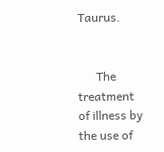Taurus.


      The treatment of illness by the use of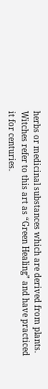herbs or medicinal substances which are derived from plants. Witches refer to this art as “Green Healing” and have practiced it for centuries.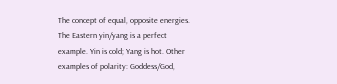The concept of equal, opposite energies. The Eastern yin/yang is a perfect example. Yin is cold; Yang is hot. Other examples of polarity: Goddess/God,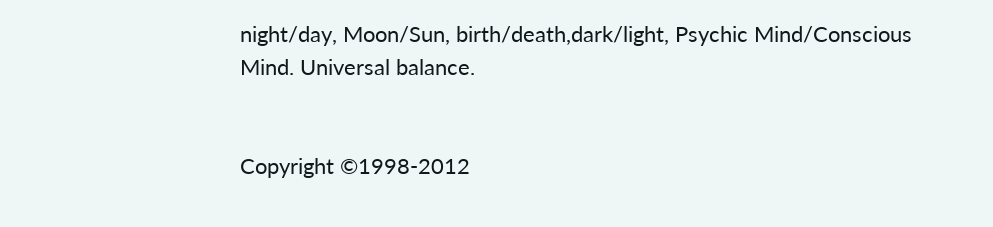night/day, Moon/Sun, birth/death,dark/light, Psychic Mind/Conscious Mind. Universal balance.


Copyright ©1998-2012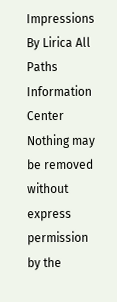Impressions By Lirica All Paths Information Center
Nothing may be removed without express permission by the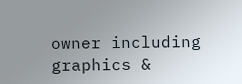owner including graphics &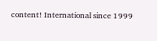content! International since 1999